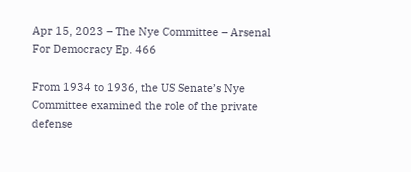Apr 15, 2023 – The Nye Committee – Arsenal For Democracy Ep. 466

From 1934 to 1936, the US Senate’s Nye Committee examined the role of the private defense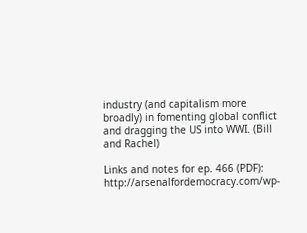industry (and capitalism more broadly) in fomenting global conflict and dragging the US into WWI. (Bill and Rachel)

Links and notes for ep. 466 (PDF): http://arsenalfordemocracy.com/wp-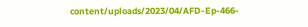content/uploads/2023/04/AFD-Ep-466-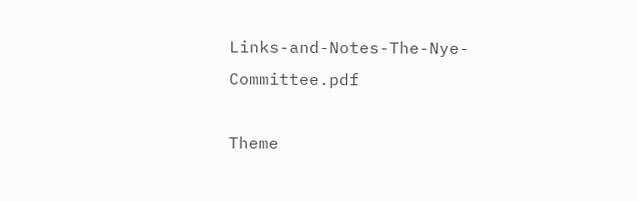Links-and-Notes-The-Nye-Committee.pdf

Theme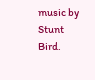music by Stunt Bird.